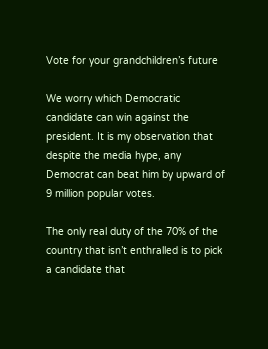Vote for your grandchildren’s future

We worry which Democratic candidate can win against the president. It is my observation that despite the media hype, any Democrat can beat him by upward of 9 million popular votes.

The only real duty of the 70% of the country that isn’t enthralled is to pick a candidate that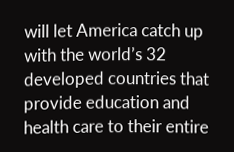will let America catch up with the world’s 32 developed countries that provide education and health care to their entire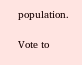population.

Vote to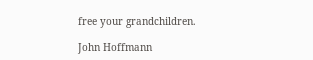free your grandchildren.

John Hoffmann